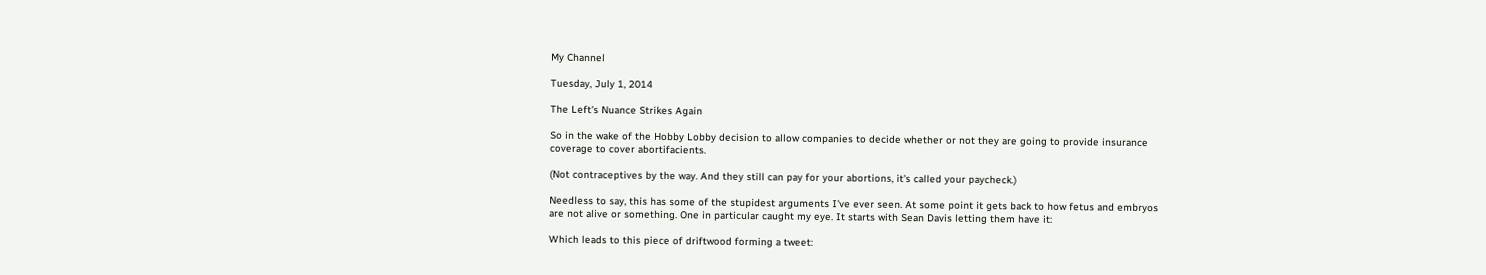My Channel

Tuesday, July 1, 2014

The Left's Nuance Strikes Again

So in the wake of the Hobby Lobby decision to allow companies to decide whether or not they are going to provide insurance coverage to cover abortifacients.

(Not contraceptives by the way. And they still can pay for your abortions, it's called your paycheck.)

Needless to say, this has some of the stupidest arguments I've ever seen. At some point it gets back to how fetus and embryos are not alive or something. One in particular caught my eye. It starts with Sean Davis letting them have it:

Which leads to this piece of driftwood forming a tweet: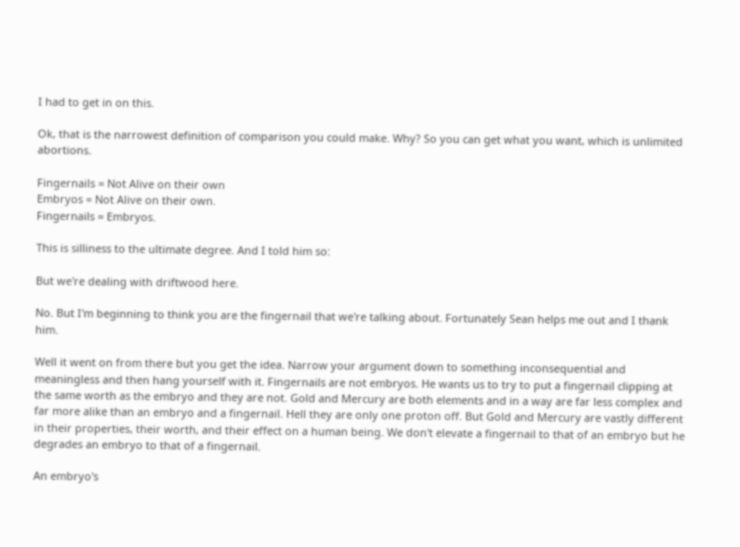I had to get in on this.

Ok, that is the narrowest definition of comparison you could make. Why? So you can get what you want, which is unlimited abortions.

Fingernails = Not Alive on their own
Embryos = Not Alive on their own.
Fingernails = Embryos.

This is silliness to the ultimate degree. And I told him so:

But we're dealing with driftwood here.

No. But I'm beginning to think you are the fingernail that we're talking about. Fortunately Sean helps me out and I thank him.

Well it went on from there but you get the idea. Narrow your argument down to something inconsequential and meaningless and then hang yourself with it. Fingernails are not embryos. He wants us to try to put a fingernail clipping at the same worth as the embryo and they are not. Gold and Mercury are both elements and in a way are far less complex and far more alike than an embryo and a fingernail. Hell they are only one proton off. But Gold and Mercury are vastly different in their properties, their worth, and their effect on a human being. We don't elevate a fingernail to that of an embryo but he degrades an embryo to that of a fingernail.

An embryo's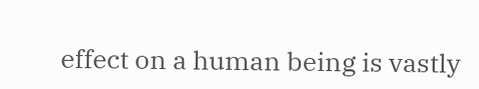effect on a human being is vastly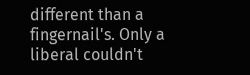different than a fingernail's. Only a liberal couldn't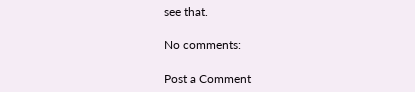see that.

No comments:

Post a Comment